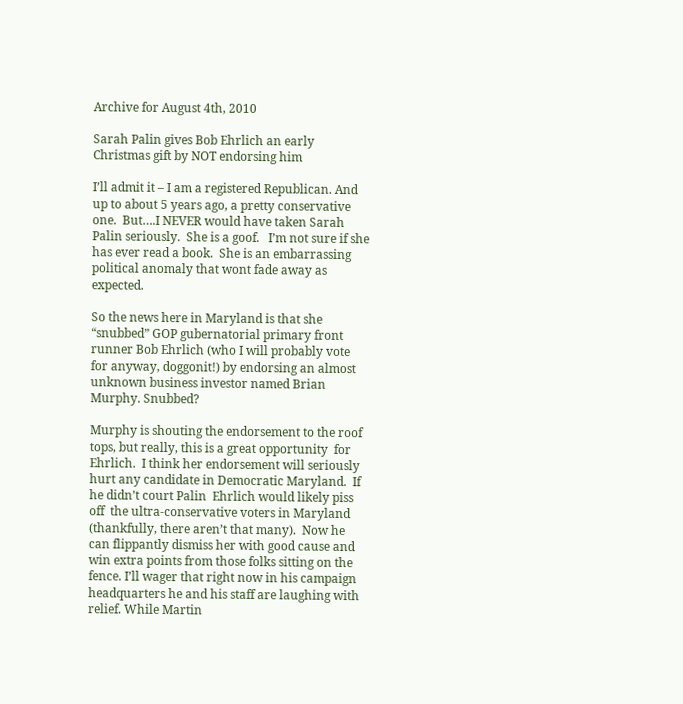Archive for August 4th, 2010

Sarah Palin gives Bob Ehrlich an early Christmas gift by NOT endorsing him

I’ll admit it – I am a registered Republican. And up to about 5 years ago, a pretty conservative one.  But….I NEVER would have taken Sarah Palin seriously.  She is a goof.   I’m not sure if she has ever read a book.  She is an embarrassing political anomaly that wont fade away as expected.

So the news here in Maryland is that she “snubbed” GOP gubernatorial primary front runner Bob Ehrlich (who I will probably vote for anyway, doggonit!) by endorsing an almost unknown business investor named Brian Murphy. Snubbed?

Murphy is shouting the endorsement to the roof tops, but really, this is a great opportunity  for Ehrlich.  I think her endorsement will seriously hurt any candidate in Democratic Maryland.  If he didn’t court Palin  Ehrlich would likely piss off  the ultra-conservative voters in Maryland (thankfully, there aren’t that many).  Now he can flippantly dismiss her with good cause and win extra points from those folks sitting on the  fence. I’ll wager that right now in his campaign headquarters he and his staff are laughing with relief. While Martin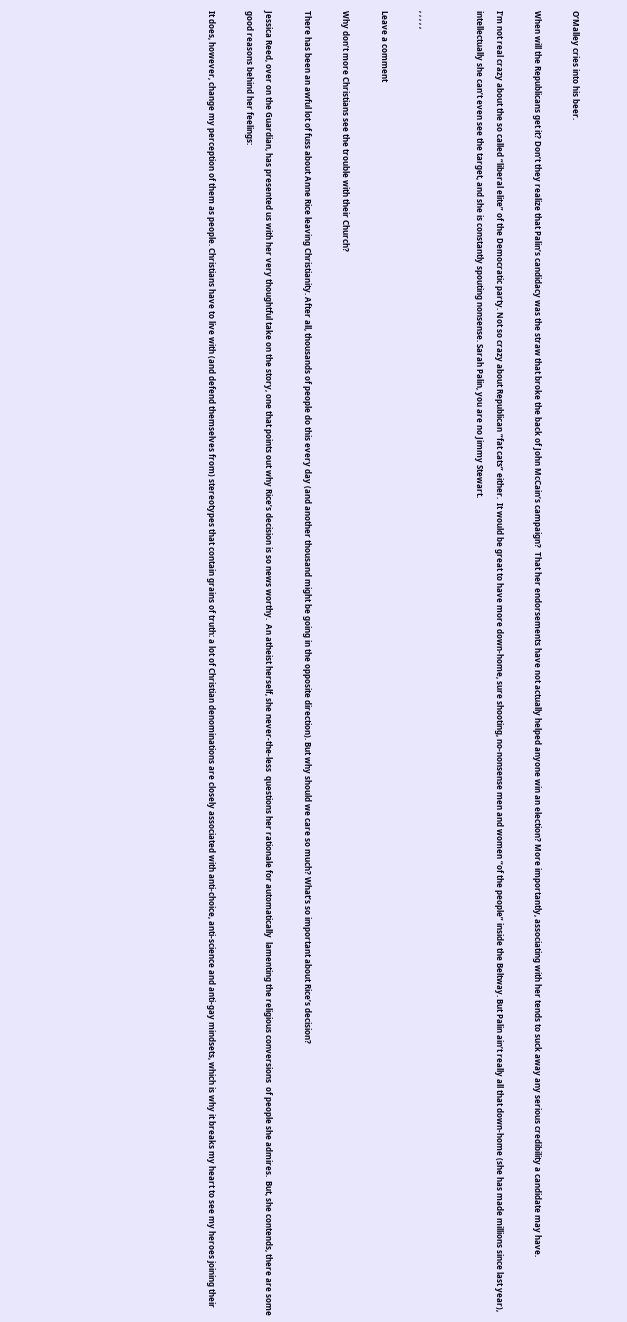O’Malley cries into his beer.

When will the Republicans get it? Don’t they realize that Palin’s candidacy was the straw that broke the back of John McCain’s campaign?  That her endorsements have not actually helped anyone win an election? More importantly, associating with her tends to suck away any serious credibility a candidate may have.

I’m not real crazy about the so called “liberal elite” of the Democratic party. Not so crazy about Republican “fat cats” either.  It would be great to have more down-home, sure shooting, no-nonsense men and women “of the people” inside the Beltway. But Palin ain’t really all that down-home (she has made millions since last year), intellectually she can’t even see the target, and she is constantly spouting nonsense. Sarah Palin, you are no Jimmy Stewart.


, , , , ,

Leave a comment

Why don’t more Christians see the trouble with their Church?

There has been an awful lot of fuss about Anne Rice leaving Christianity. After all, thousands of people do this every day (and another thousand might be going in the opposite direction). But why should we care so much? What’s so important about Rice’s decision?

Jessica Reed, over on the Guardian, has presented us with her very thoughtful take on the story, one that points out why Rice’s decision is so news worthy.  An atheist herself, she never-the-less  questions her rationale for automatically  lamenting the religious conversions  of people she admires.  But, she contends, there are some good reasons behind her feelings:

It does, however, change my perception of them as people. Christians have to live with (and defend themselves from) stereotypes that contain grains of truth: a lot of Christian denominations are closely associated with anti-choice, anti-science and anti-gay mindsets, which is why it breaks my heart to see my heroes joining their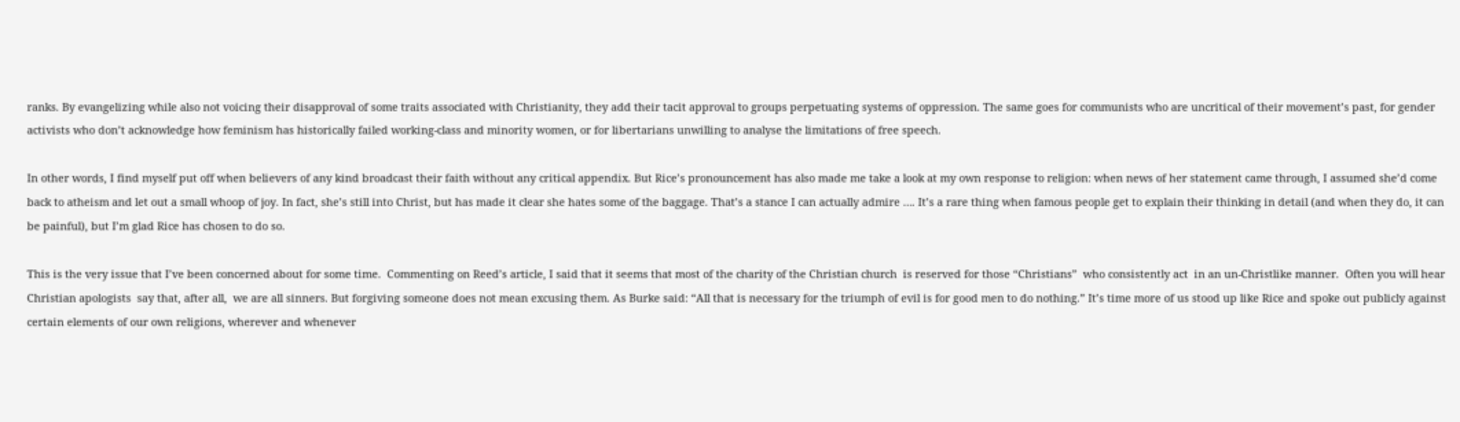ranks. By evangelizing while also not voicing their disapproval of some traits associated with Christianity, they add their tacit approval to groups perpetuating systems of oppression. The same goes for communists who are uncritical of their movement’s past, for gender activists who don’t acknowledge how feminism has historically failed working-class and minority women, or for libertarians unwilling to analyse the limitations of free speech.

In other words, I find myself put off when believers of any kind broadcast their faith without any critical appendix. But Rice’s pronouncement has also made me take a look at my own response to religion: when news of her statement came through, I assumed she’d come back to atheism and let out a small whoop of joy. In fact, she’s still into Christ, but has made it clear she hates some of the baggage. That’s a stance I can actually admire …. It’s a rare thing when famous people get to explain their thinking in detail (and when they do, it can be painful), but I’m glad Rice has chosen to do so.

This is the very issue that I’ve been concerned about for some time.  Commenting on Reed’s article, I said that it seems that most of the charity of the Christian church  is reserved for those “Christians”  who consistently act  in an un-Christlike manner.  Often you will hear Christian apologists  say that, after all,  we are all sinners. But forgiving someone does not mean excusing them. As Burke said: “All that is necessary for the triumph of evil is for good men to do nothing.” It’s time more of us stood up like Rice and spoke out publicly against certain elements of our own religions, wherever and whenever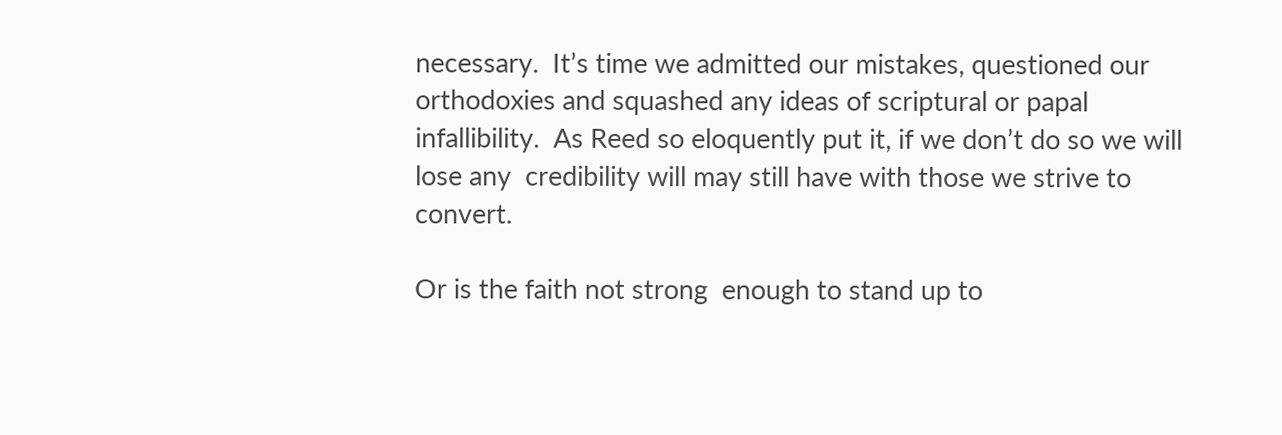necessary.  It’s time we admitted our mistakes, questioned our orthodoxies and squashed any ideas of scriptural or papal infallibility.  As Reed so eloquently put it, if we don’t do so we will lose any  credibility will may still have with those we strive to convert.

Or is the faith not strong  enough to stand up to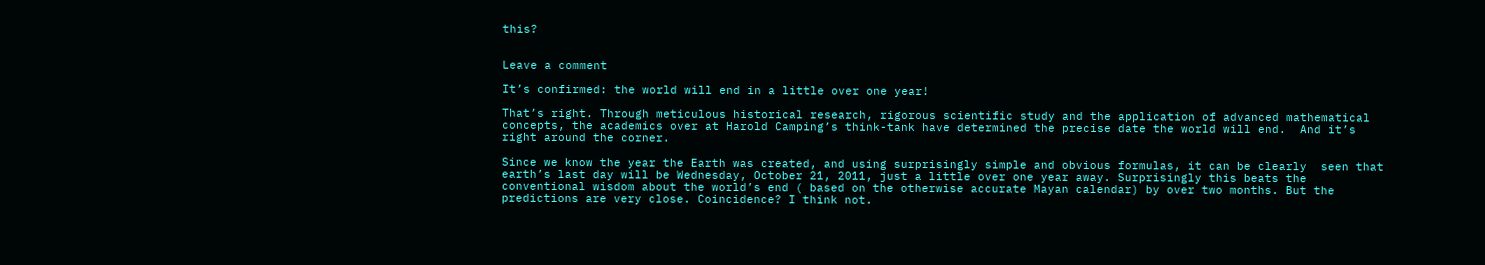this?


Leave a comment

It’s confirmed: the world will end in a little over one year!

That’s right. Through meticulous historical research, rigorous scientific study and the application of advanced mathematical concepts, the academics over at Harold Camping’s think-tank have determined the precise date the world will end.  And it’s right around the corner.

Since we know the year the Earth was created, and using surprisingly simple and obvious formulas, it can be clearly  seen that earth’s last day will be Wednesday, October 21, 2011, just a little over one year away. Surprisingly this beats the conventional wisdom about the world’s end ( based on the otherwise accurate Mayan calendar) by over two months. But the predictions are very close. Coincidence? I think not.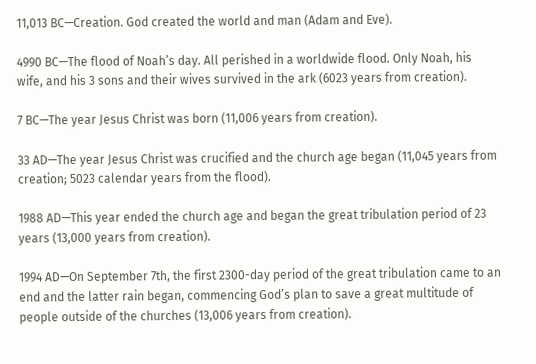11,013 BC—Creation. God created the world and man (Adam and Eve).

4990 BC—The flood of Noah’s day. All perished in a worldwide flood. Only Noah, his wife, and his 3 sons and their wives survived in the ark (6023 years from creation).

7 BC—The year Jesus Christ was born (11,006 years from creation).

33 AD—The year Jesus Christ was crucified and the church age began (11,045 years from creation; 5023 calendar years from the flood).

1988 AD—This year ended the church age and began the great tribulation period of 23 years (13,000 years from creation).

1994 AD—On September 7th, the first 2300-day period of the great tribulation came to an end and the latter rain began, commencing God’s plan to save a great multitude of people outside of the churches (13,006 years from creation).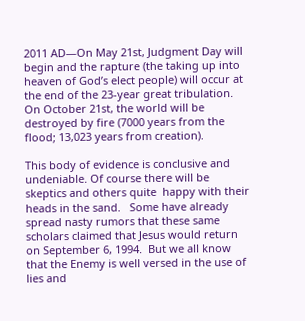2011 AD—On May 21st, Judgment Day will begin and the rapture (the taking up into heaven of God’s elect people) will occur at the end of the 23-year great tribulation. On October 21st, the world will be destroyed by fire (7000 years from the flood; 13,023 years from creation).

This body of evidence is conclusive and undeniable. Of course there will be skeptics and others quite  happy with their heads in the sand.   Some have already spread nasty rumors that these same scholars claimed that Jesus would return on September 6, 1994.  But we all know that the Enemy is well versed in the use of lies and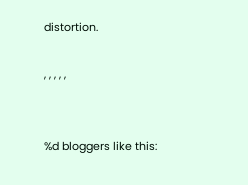distortion.

, , , , ,


%d bloggers like this: